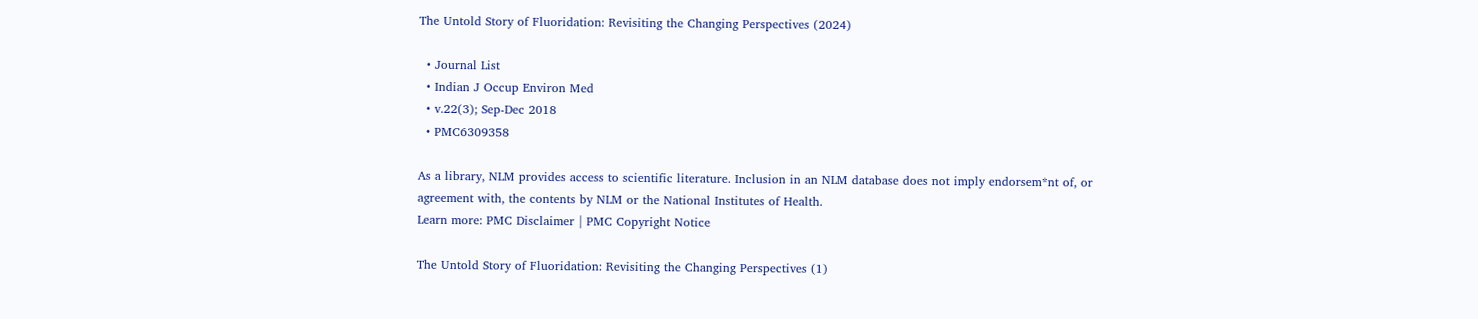The Untold Story of Fluoridation: Revisiting the Changing Perspectives (2024)

  • Journal List
  • Indian J Occup Environ Med
  • v.22(3); Sep-Dec 2018
  • PMC6309358

As a library, NLM provides access to scientific literature. Inclusion in an NLM database does not imply endorsem*nt of, or agreement with, the contents by NLM or the National Institutes of Health.
Learn more: PMC Disclaimer | PMC Copyright Notice

The Untold Story of Fluoridation: Revisiting the Changing Perspectives (1)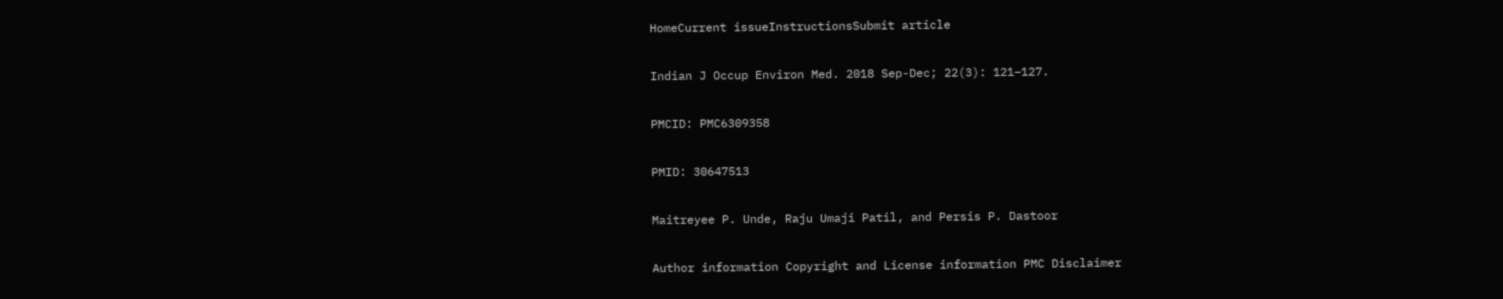HomeCurrent issueInstructionsSubmit article

Indian J Occup Environ Med. 2018 Sep-Dec; 22(3): 121–127.

PMCID: PMC6309358

PMID: 30647513

Maitreyee P. Unde, Raju Umaji Patil, and Persis P. Dastoor

Author information Copyright and License information PMC Disclaimer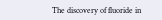The discovery of fluoride in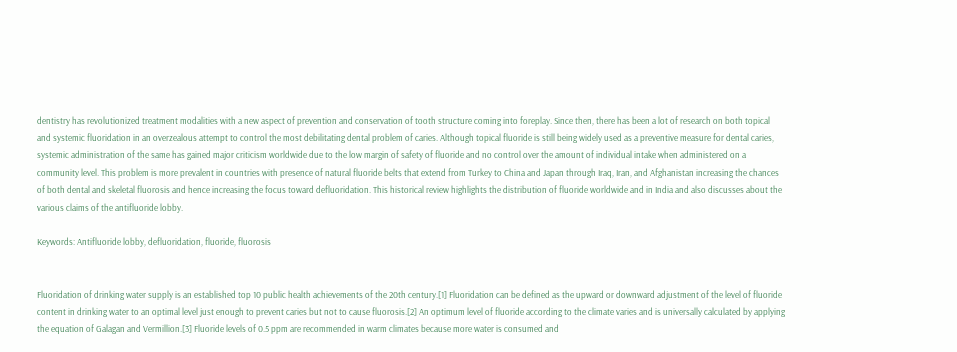dentistry has revolutionized treatment modalities with a new aspect of prevention and conservation of tooth structure coming into foreplay. Since then, there has been a lot of research on both topical and systemic fluoridation in an overzealous attempt to control the most debilitating dental problem of caries. Although topical fluoride is still being widely used as a preventive measure for dental caries, systemic administration of the same has gained major criticism worldwide due to the low margin of safety of fluoride and no control over the amount of individual intake when administered on a community level. This problem is more prevalent in countries with presence of natural fluoride belts that extend from Turkey to China and Japan through Iraq, Iran, and Afghanistan increasing the chances of both dental and skeletal fluorosis and hence increasing the focus toward defluoridation. This historical review highlights the distribution of fluoride worldwide and in India and also discusses about the various claims of the antifluoride lobby.

Keywords: Antifluoride lobby, defluoridation, fluoride, fluorosis


Fluoridation of drinking water supply is an established top 10 public health achievements of the 20th century.[1] Fluoridation can be defined as the upward or downward adjustment of the level of fluoride content in drinking water to an optimal level just enough to prevent caries but not to cause fluorosis.[2] An optimum level of fluoride according to the climate varies and is universally calculated by applying the equation of Galagan and Vermillion.[3] Fluoride levels of 0.5 ppm are recommended in warm climates because more water is consumed and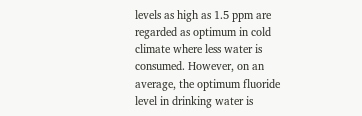levels as high as 1.5 ppm are regarded as optimum in cold climate where less water is consumed. However, on an average, the optimum fluoride level in drinking water is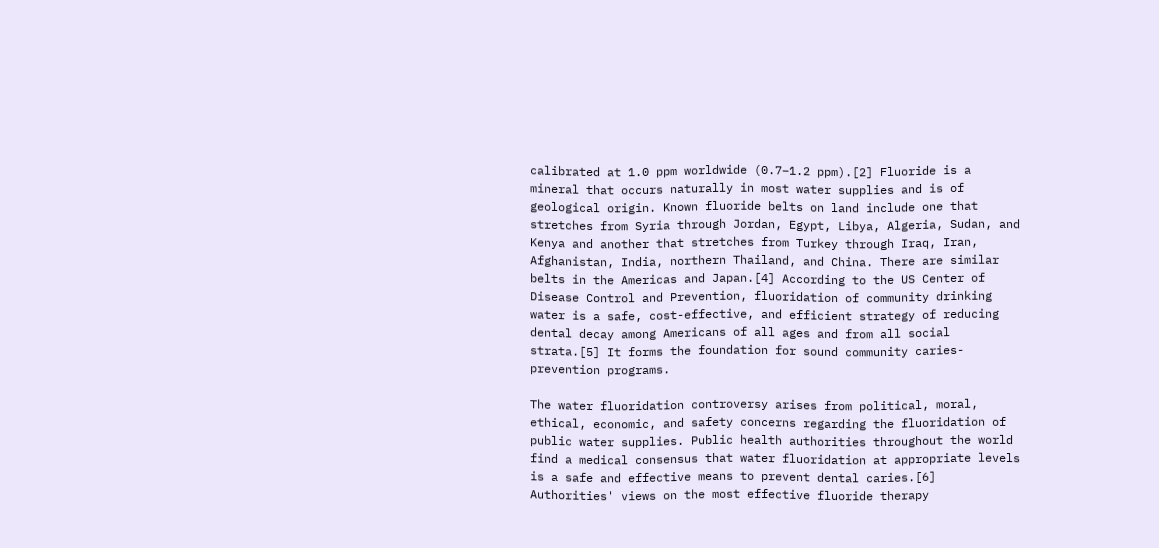calibrated at 1.0 ppm worldwide (0.7–1.2 ppm).[2] Fluoride is a mineral that occurs naturally in most water supplies and is of geological origin. Known fluoride belts on land include one that stretches from Syria through Jordan, Egypt, Libya, Algeria, Sudan, and Kenya and another that stretches from Turkey through Iraq, Iran, Afghanistan, India, northern Thailand, and China. There are similar belts in the Americas and Japan.[4] According to the US Center of Disease Control and Prevention, fluoridation of community drinking water is a safe, cost-effective, and efficient strategy of reducing dental decay among Americans of all ages and from all social strata.[5] It forms the foundation for sound community caries-prevention programs.

The water fluoridation controversy arises from political, moral, ethical, economic, and safety concerns regarding the fluoridation of public water supplies. Public health authorities throughout the world find a medical consensus that water fluoridation at appropriate levels is a safe and effective means to prevent dental caries.[6] Authorities' views on the most effective fluoride therapy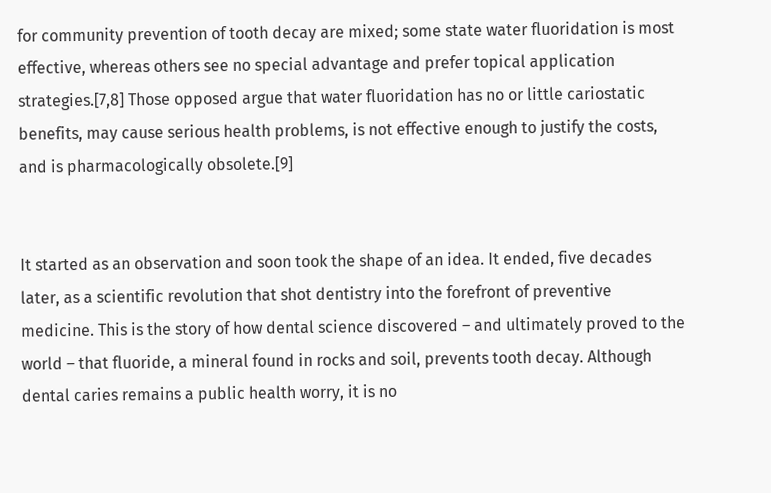for community prevention of tooth decay are mixed; some state water fluoridation is most effective, whereas others see no special advantage and prefer topical application strategies.[7,8] Those opposed argue that water fluoridation has no or little cariostatic benefits, may cause serious health problems, is not effective enough to justify the costs, and is pharmacologically obsolete.[9]


It started as an observation and soon took the shape of an idea. It ended, five decades later, as a scientific revolution that shot dentistry into the forefront of preventive medicine. This is the story of how dental science discovered – and ultimately proved to the world – that fluoride, a mineral found in rocks and soil, prevents tooth decay. Although dental caries remains a public health worry, it is no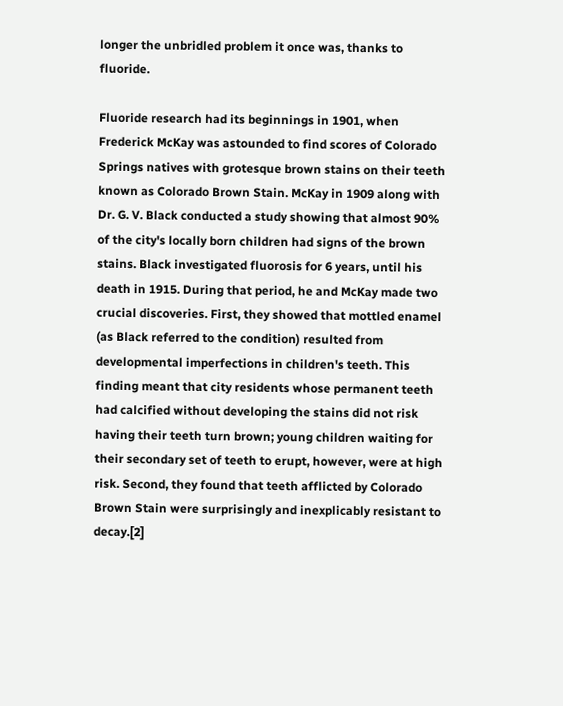longer the unbridled problem it once was, thanks to fluoride.

Fluoride research had its beginnings in 1901, when Frederick McKay was astounded to find scores of Colorado Springs natives with grotesque brown stains on their teeth known as Colorado Brown Stain. McKay in 1909 along with Dr. G. V. Black conducted a study showing that almost 90% of the city's locally born children had signs of the brown stains. Black investigated fluorosis for 6 years, until his death in 1915. During that period, he and McKay made two crucial discoveries. First, they showed that mottled enamel (as Black referred to the condition) resulted from developmental imperfections in children's teeth. This finding meant that city residents whose permanent teeth had calcified without developing the stains did not risk having their teeth turn brown; young children waiting for their secondary set of teeth to erupt, however, were at high risk. Second, they found that teeth afflicted by Colorado Brown Stain were surprisingly and inexplicably resistant to decay.[2]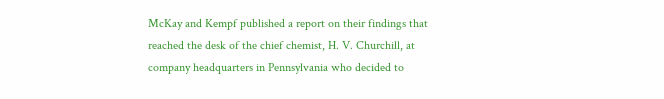McKay and Kempf published a report on their findings that reached the desk of the chief chemist, H. V. Churchill, at company headquarters in Pennsylvania who decided to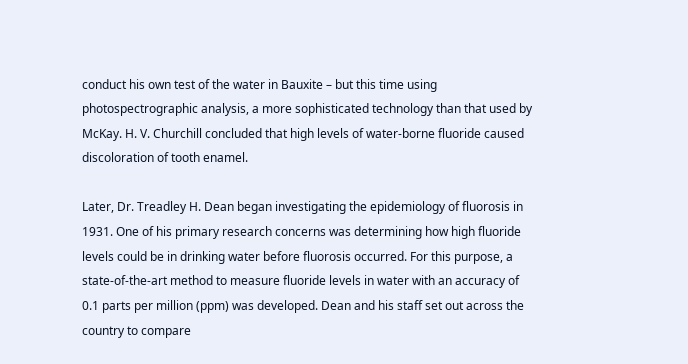conduct his own test of the water in Bauxite – but this time using photospectrographic analysis, a more sophisticated technology than that used by McKay. H. V. Churchill concluded that high levels of water-borne fluoride caused discoloration of tooth enamel.

Later, Dr. Treadley H. Dean began investigating the epidemiology of fluorosis in 1931. One of his primary research concerns was determining how high fluoride levels could be in drinking water before fluorosis occurred. For this purpose, a state-of-the-art method to measure fluoride levels in water with an accuracy of 0.1 parts per million (ppm) was developed. Dean and his staff set out across the country to compare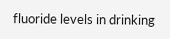fluoride levels in drinking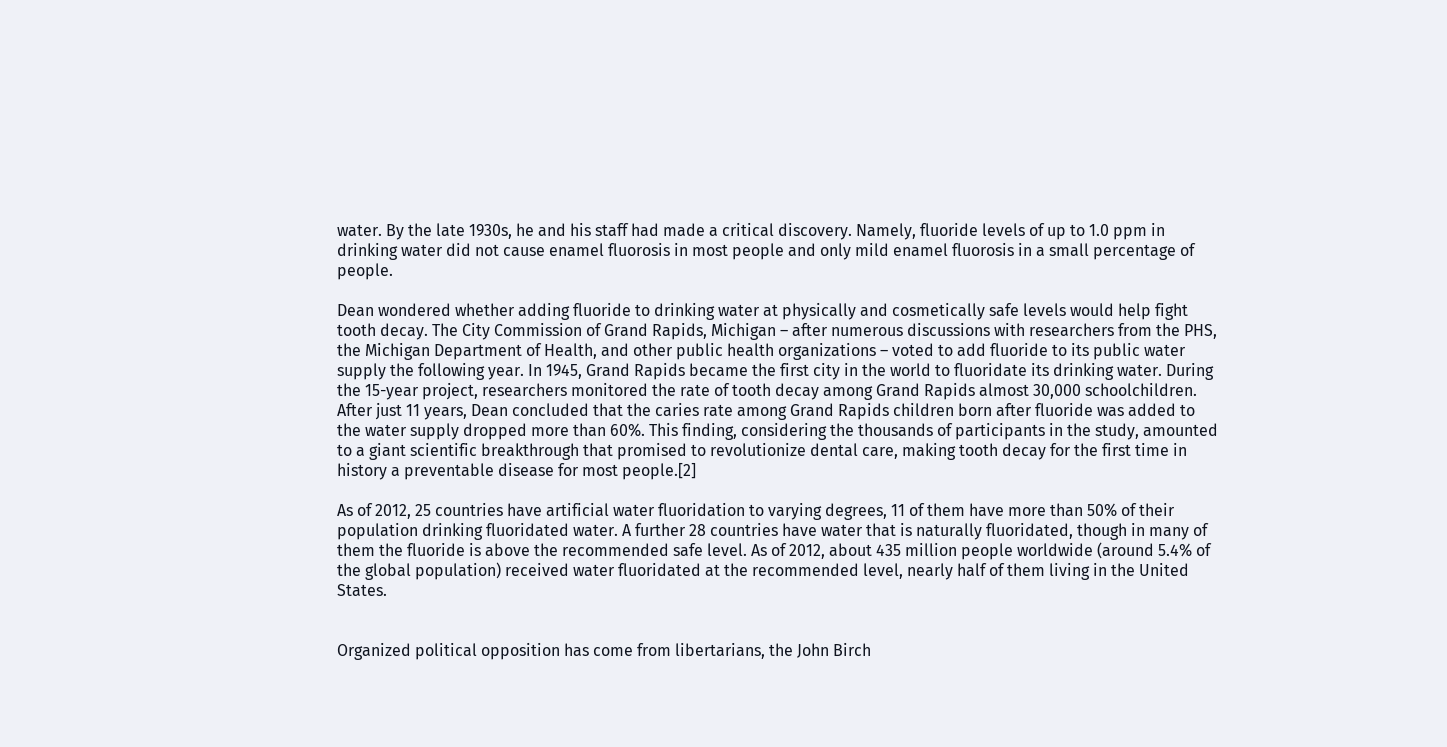water. By the late 1930s, he and his staff had made a critical discovery. Namely, fluoride levels of up to 1.0 ppm in drinking water did not cause enamel fluorosis in most people and only mild enamel fluorosis in a small percentage of people.

Dean wondered whether adding fluoride to drinking water at physically and cosmetically safe levels would help fight tooth decay. The City Commission of Grand Rapids, Michigan – after numerous discussions with researchers from the PHS, the Michigan Department of Health, and other public health organizations – voted to add fluoride to its public water supply the following year. In 1945, Grand Rapids became the first city in the world to fluoridate its drinking water. During the 15-year project, researchers monitored the rate of tooth decay among Grand Rapids almost 30,000 schoolchildren. After just 11 years, Dean concluded that the caries rate among Grand Rapids children born after fluoride was added to the water supply dropped more than 60%. This finding, considering the thousands of participants in the study, amounted to a giant scientific breakthrough that promised to revolutionize dental care, making tooth decay for the first time in history a preventable disease for most people.[2]

As of 2012, 25 countries have artificial water fluoridation to varying degrees, 11 of them have more than 50% of their population drinking fluoridated water. A further 28 countries have water that is naturally fluoridated, though in many of them the fluoride is above the recommended safe level. As of 2012, about 435 million people worldwide (around 5.4% of the global population) received water fluoridated at the recommended level, nearly half of them living in the United States.


Organized political opposition has come from libertarians, the John Birch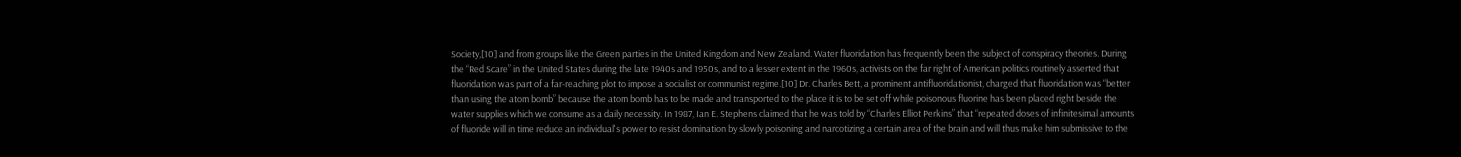Society,[10] and from groups like the Green parties in the United Kingdom and New Zealand. Water fluoridation has frequently been the subject of conspiracy theories. During the “Red Scare” in the United States during the late 1940s and 1950s, and to a lesser extent in the 1960s, activists on the far right of American politics routinely asserted that fluoridation was part of a far-reaching plot to impose a socialist or communist regime.[10] Dr. Charles Bett, a prominent antifluoridationist, charged that fluoridation was “better than using the atom bomb” because the atom bomb has to be made and transported to the place it is to be set off while poisonous fluorine has been placed right beside the water supplies which we consume as a daily necessity. In 1987, Ian E. Stephens claimed that he was told by “Charles Elliot Perkins” that “repeated doses of infinitesimal amounts of fluoride will in time reduce an individual's power to resist domination by slowly poisoning and narcotizing a certain area of the brain and will thus make him submissive to the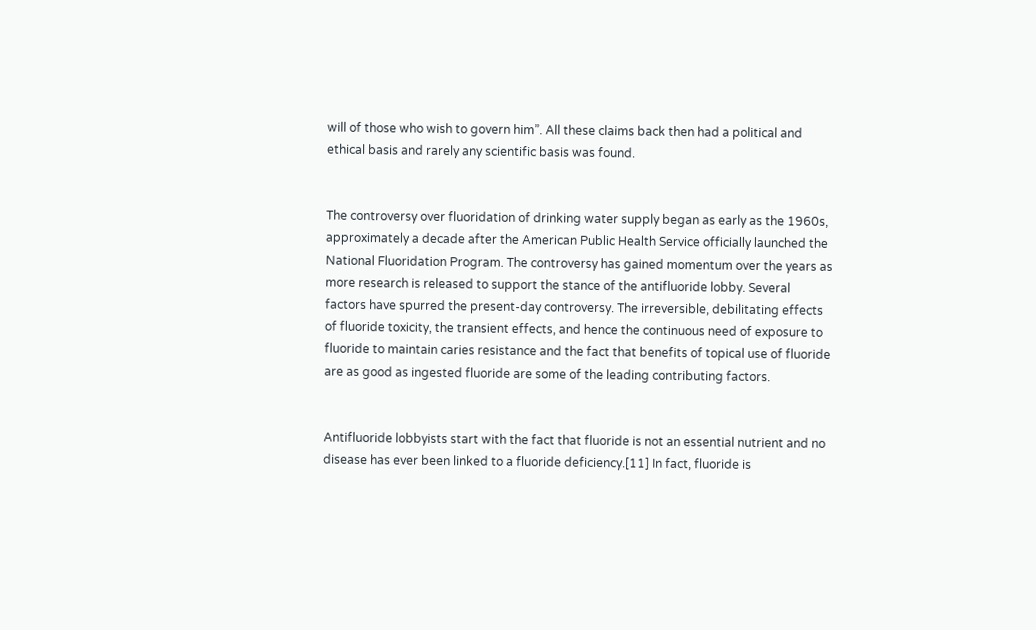will of those who wish to govern him”. All these claims back then had a political and ethical basis and rarely any scientific basis was found.


The controversy over fluoridation of drinking water supply began as early as the 1960s, approximately a decade after the American Public Health Service officially launched the National Fluoridation Program. The controversy has gained momentum over the years as more research is released to support the stance of the antifluoride lobby. Several factors have spurred the present-day controversy. The irreversible, debilitating effects of fluoride toxicity, the transient effects, and hence the continuous need of exposure to fluoride to maintain caries resistance and the fact that benefits of topical use of fluoride are as good as ingested fluoride are some of the leading contributing factors.


Antifluoride lobbyists start with the fact that fluoride is not an essential nutrient and no disease has ever been linked to a fluoride deficiency.[11] In fact, fluoride is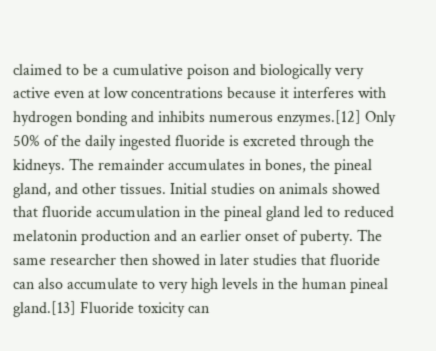claimed to be a cumulative poison and biologically very active even at low concentrations because it interferes with hydrogen bonding and inhibits numerous enzymes.[12] Only 50% of the daily ingested fluoride is excreted through the kidneys. The remainder accumulates in bones, the pineal gland, and other tissues. Initial studies on animals showed that fluoride accumulation in the pineal gland led to reduced melatonin production and an earlier onset of puberty. The same researcher then showed in later studies that fluoride can also accumulate to very high levels in the human pineal gland.[13] Fluoride toxicity can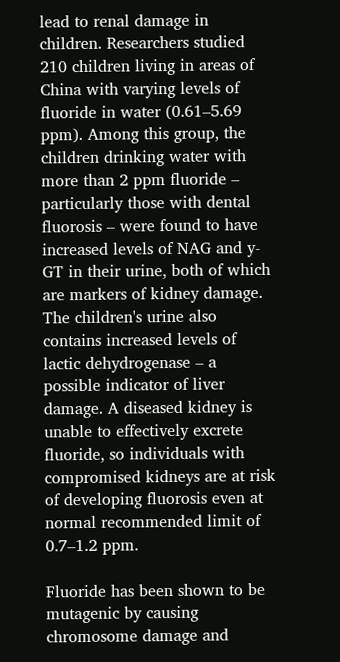lead to renal damage in children. Researchers studied 210 children living in areas of China with varying levels of fluoride in water (0.61–5.69 ppm). Among this group, the children drinking water with more than 2 ppm fluoride – particularly those with dental fluorosis – were found to have increased levels of NAG and y-GT in their urine, both of which are markers of kidney damage. The children's urine also contains increased levels of lactic dehydrogenase – a possible indicator of liver damage. A diseased kidney is unable to effectively excrete fluoride, so individuals with compromised kidneys are at risk of developing fluorosis even at normal recommended limit of 0.7–1.2 ppm.

Fluoride has been shown to be mutagenic by causing chromosome damage and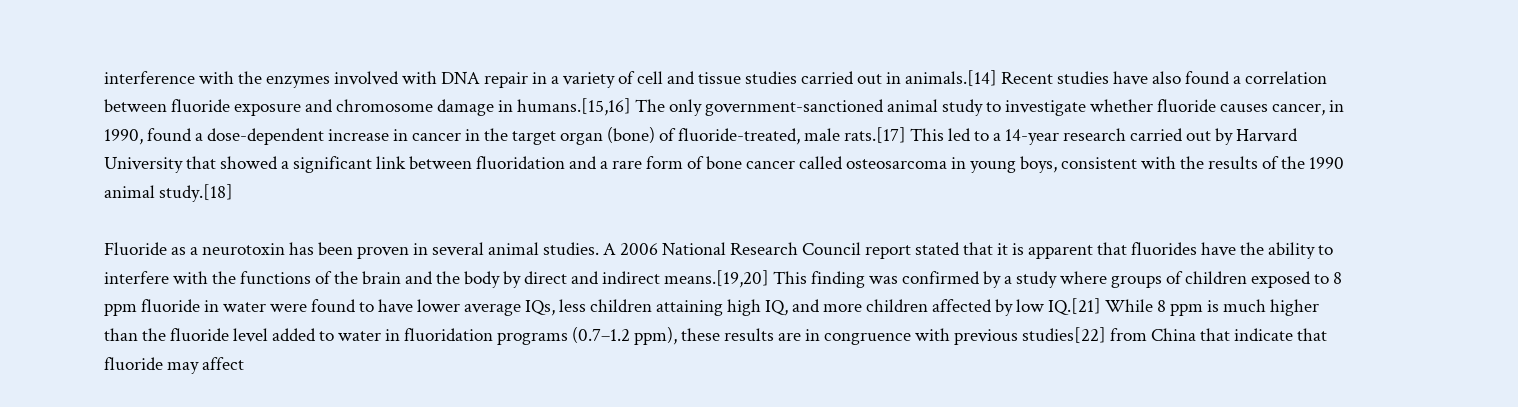interference with the enzymes involved with DNA repair in a variety of cell and tissue studies carried out in animals.[14] Recent studies have also found a correlation between fluoride exposure and chromosome damage in humans.[15,16] The only government-sanctioned animal study to investigate whether fluoride causes cancer, in 1990, found a dose-dependent increase in cancer in the target organ (bone) of fluoride-treated, male rats.[17] This led to a 14-year research carried out by Harvard University that showed a significant link between fluoridation and a rare form of bone cancer called osteosarcoma in young boys, consistent with the results of the 1990 animal study.[18]

Fluoride as a neurotoxin has been proven in several animal studies. A 2006 National Research Council report stated that it is apparent that fluorides have the ability to interfere with the functions of the brain and the body by direct and indirect means.[19,20] This finding was confirmed by a study where groups of children exposed to 8 ppm fluoride in water were found to have lower average IQs, less children attaining high IQ, and more children affected by low IQ.[21] While 8 ppm is much higher than the fluoride level added to water in fluoridation programs (0.7–1.2 ppm), these results are in congruence with previous studies[22] from China that indicate that fluoride may affect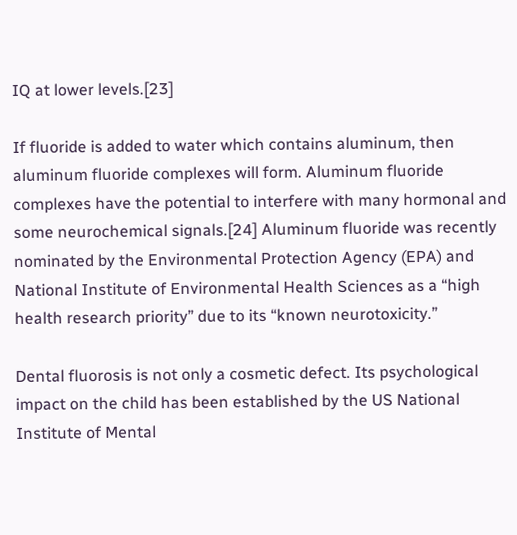IQ at lower levels.[23]

If fluoride is added to water which contains aluminum, then aluminum fluoride complexes will form. Aluminum fluoride complexes have the potential to interfere with many hormonal and some neurochemical signals.[24] Aluminum fluoride was recently nominated by the Environmental Protection Agency (EPA) and National Institute of Environmental Health Sciences as a “high health research priority” due to its “known neurotoxicity.”

Dental fluorosis is not only a cosmetic defect. Its psychological impact on the child has been established by the US National Institute of Mental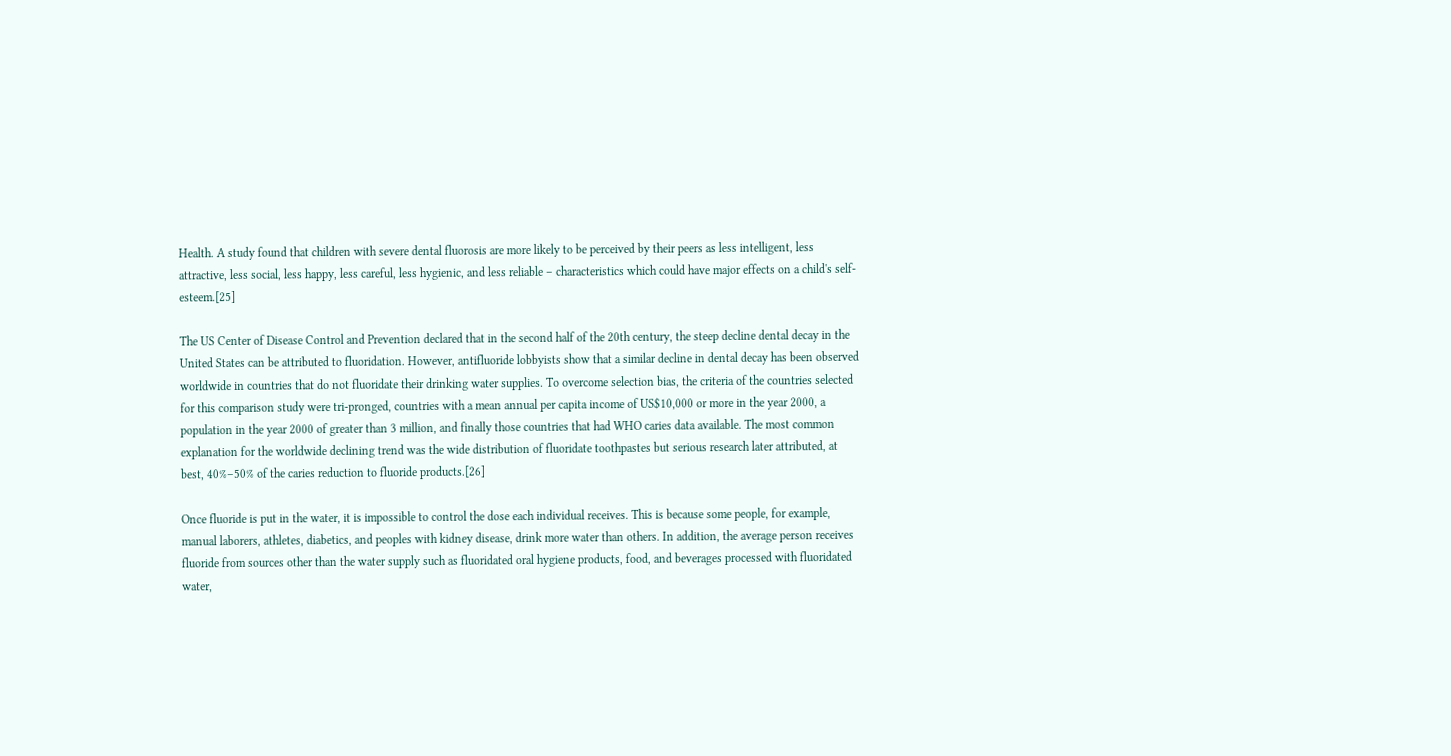Health. A study found that children with severe dental fluorosis are more likely to be perceived by their peers as less intelligent, less attractive, less social, less happy, less careful, less hygienic, and less reliable – characteristics which could have major effects on a child's self-esteem.[25]

The US Center of Disease Control and Prevention declared that in the second half of the 20th century, the steep decline dental decay in the United States can be attributed to fluoridation. However, antifluoride lobbyists show that a similar decline in dental decay has been observed worldwide in countries that do not fluoridate their drinking water supplies. To overcome selection bias, the criteria of the countries selected for this comparison study were tri-pronged, countries with a mean annual per capita income of US$10,000 or more in the year 2000, a population in the year 2000 of greater than 3 million, and finally those countries that had WHO caries data available. The most common explanation for the worldwide declining trend was the wide distribution of fluoridate toothpastes but serious research later attributed, at best, 40%–50% of the caries reduction to fluoride products.[26]

Once fluoride is put in the water, it is impossible to control the dose each individual receives. This is because some people, for example, manual laborers, athletes, diabetics, and peoples with kidney disease, drink more water than others. In addition, the average person receives fluoride from sources other than the water supply such as fluoridated oral hygiene products, food, and beverages processed with fluoridated water,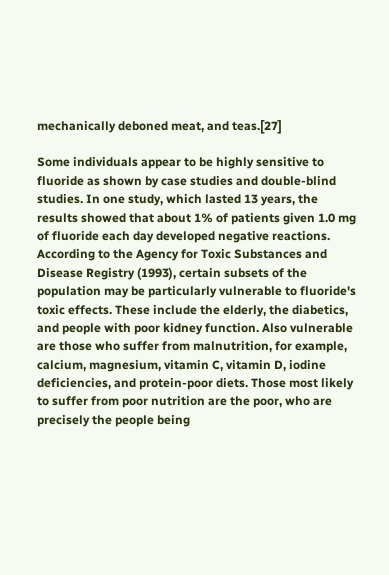mechanically deboned meat, and teas.[27]

Some individuals appear to be highly sensitive to fluoride as shown by case studies and double-blind studies. In one study, which lasted 13 years, the results showed that about 1% of patients given 1.0 mg of fluoride each day developed negative reactions. According to the Agency for Toxic Substances and Disease Registry (1993), certain subsets of the population may be particularly vulnerable to fluoride's toxic effects. These include the elderly, the diabetics, and people with poor kidney function. Also vulnerable are those who suffer from malnutrition, for example, calcium, magnesium, vitamin C, vitamin D, iodine deficiencies, and protein-poor diets. Those most likely to suffer from poor nutrition are the poor, who are precisely the people being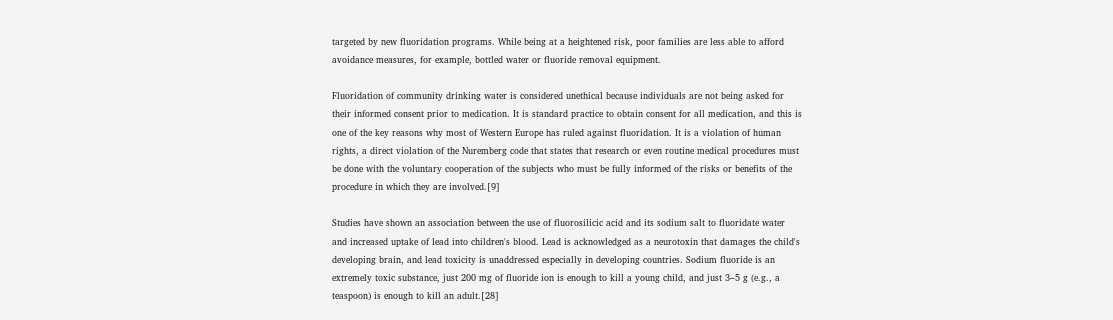targeted by new fluoridation programs. While being at a heightened risk, poor families are less able to afford avoidance measures, for example, bottled water or fluoride removal equipment.

Fluoridation of community drinking water is considered unethical because individuals are not being asked for their informed consent prior to medication. It is standard practice to obtain consent for all medication, and this is one of the key reasons why most of Western Europe has ruled against fluoridation. It is a violation of human rights, a direct violation of the Nuremberg code that states that research or even routine medical procedures must be done with the voluntary cooperation of the subjects who must be fully informed of the risks or benefits of the procedure in which they are involved.[9]

Studies have shown an association between the use of fluorosilicic acid and its sodium salt to fluoridate water and increased uptake of lead into children's blood. Lead is acknowledged as a neurotoxin that damages the child's developing brain, and lead toxicity is unaddressed especially in developing countries. Sodium fluoride is an extremely toxic substance, just 200 mg of fluoride ion is enough to kill a young child, and just 3–5 g (e.g., a teaspoon) is enough to kill an adult.[28]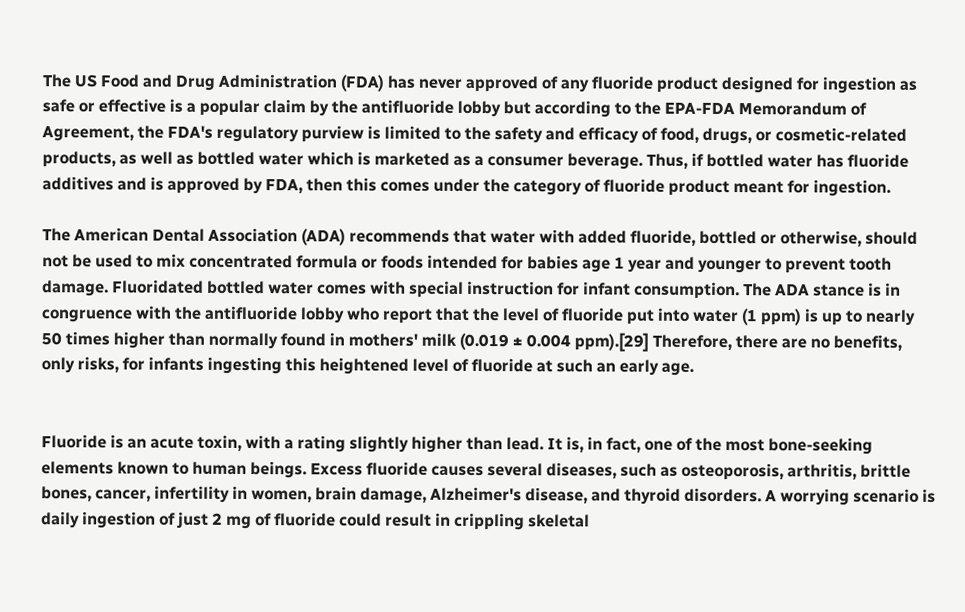The US Food and Drug Administration (FDA) has never approved of any fluoride product designed for ingestion as safe or effective is a popular claim by the antifluoride lobby but according to the EPA-FDA Memorandum of Agreement, the FDA's regulatory purview is limited to the safety and efficacy of food, drugs, or cosmetic-related products, as well as bottled water which is marketed as a consumer beverage. Thus, if bottled water has fluoride additives and is approved by FDA, then this comes under the category of fluoride product meant for ingestion.

The American Dental Association (ADA) recommends that water with added fluoride, bottled or otherwise, should not be used to mix concentrated formula or foods intended for babies age 1 year and younger to prevent tooth damage. Fluoridated bottled water comes with special instruction for infant consumption. The ADA stance is in congruence with the antifluoride lobby who report that the level of fluoride put into water (1 ppm) is up to nearly 50 times higher than normally found in mothers' milk (0.019 ± 0.004 ppm).[29] Therefore, there are no benefits, only risks, for infants ingesting this heightened level of fluoride at such an early age.


Fluoride is an acute toxin, with a rating slightly higher than lead. It is, in fact, one of the most bone-seeking elements known to human beings. Excess fluoride causes several diseases, such as osteoporosis, arthritis, brittle bones, cancer, infertility in women, brain damage, Alzheimer's disease, and thyroid disorders. A worrying scenario is daily ingestion of just 2 mg of fluoride could result in crippling skeletal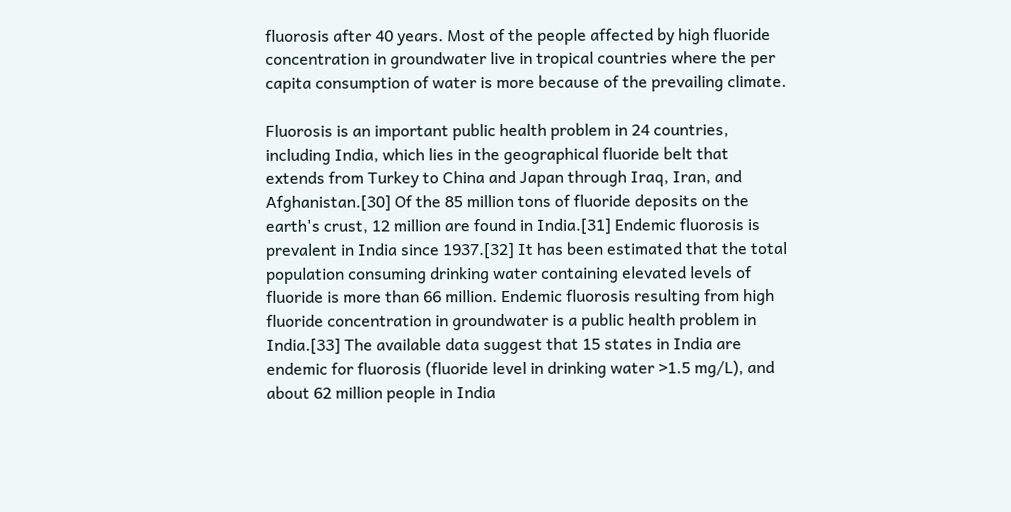fluorosis after 40 years. Most of the people affected by high fluoride concentration in groundwater live in tropical countries where the per capita consumption of water is more because of the prevailing climate.

Fluorosis is an important public health problem in 24 countries, including India, which lies in the geographical fluoride belt that extends from Turkey to China and Japan through Iraq, Iran, and Afghanistan.[30] Of the 85 million tons of fluoride deposits on the earth's crust, 12 million are found in India.[31] Endemic fluorosis is prevalent in India since 1937.[32] It has been estimated that the total population consuming drinking water containing elevated levels of fluoride is more than 66 million. Endemic fluorosis resulting from high fluoride concentration in groundwater is a public health problem in India.[33] The available data suggest that 15 states in India are endemic for fluorosis (fluoride level in drinking water >1.5 mg/L), and about 62 million people in India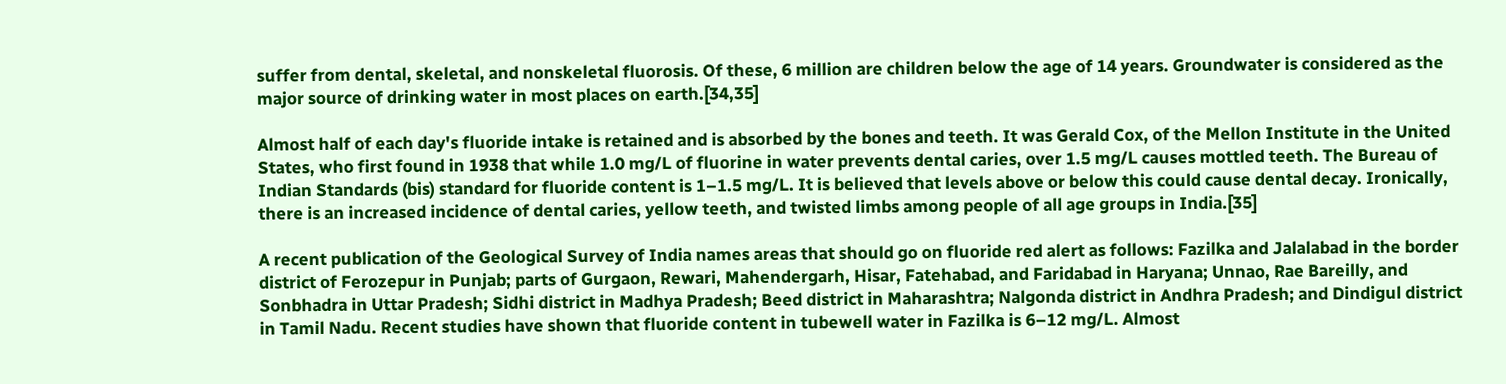suffer from dental, skeletal, and nonskeletal fluorosis. Of these, 6 million are children below the age of 14 years. Groundwater is considered as the major source of drinking water in most places on earth.[34,35]

Almost half of each day's fluoride intake is retained and is absorbed by the bones and teeth. It was Gerald Cox, of the Mellon Institute in the United States, who first found in 1938 that while 1.0 mg/L of fluorine in water prevents dental caries, over 1.5 mg/L causes mottled teeth. The Bureau of Indian Standards (bis) standard for fluoride content is 1–1.5 mg/L. It is believed that levels above or below this could cause dental decay. Ironically, there is an increased incidence of dental caries, yellow teeth, and twisted limbs among people of all age groups in India.[35]

A recent publication of the Geological Survey of India names areas that should go on fluoride red alert as follows: Fazilka and Jalalabad in the border district of Ferozepur in Punjab; parts of Gurgaon, Rewari, Mahendergarh, Hisar, Fatehabad, and Faridabad in Haryana; Unnao, Rae Bareilly, and Sonbhadra in Uttar Pradesh; Sidhi district in Madhya Pradesh; Beed district in Maharashtra; Nalgonda district in Andhra Pradesh; and Dindigul district in Tamil Nadu. Recent studies have shown that fluoride content in tubewell water in Fazilka is 6–12 mg/L. Almost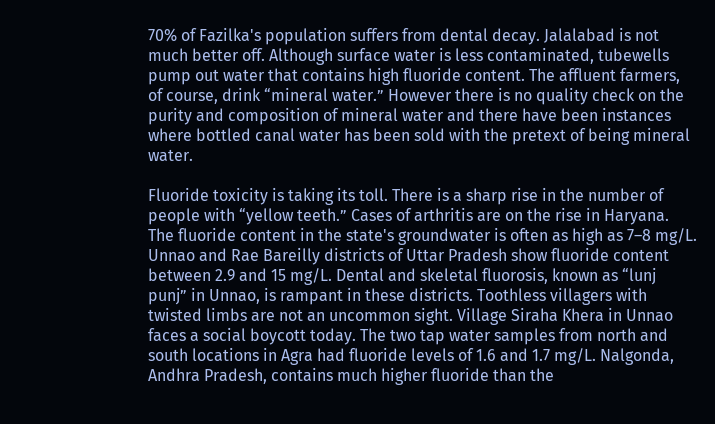70% of Fazilka's population suffers from dental decay. Jalalabad is not much better off. Although surface water is less contaminated, tubewells pump out water that contains high fluoride content. The affluent farmers, of course, drink “mineral water.” However there is no quality check on the purity and composition of mineral water and there have been instances where bottled canal water has been sold with the pretext of being mineral water.

Fluoride toxicity is taking its toll. There is a sharp rise in the number of people with “yellow teeth.” Cases of arthritis are on the rise in Haryana. The fluoride content in the state's groundwater is often as high as 7–8 mg/L. Unnao and Rae Bareilly districts of Uttar Pradesh show fluoride content between 2.9 and 15 mg/L. Dental and skeletal fluorosis, known as “lunj punj” in Unnao, is rampant in these districts. Toothless villagers with twisted limbs are not an uncommon sight. Village Siraha Khera in Unnao faces a social boycott today. The two tap water samples from north and south locations in Agra had fluoride levels of 1.6 and 1.7 mg/L. Nalgonda, Andhra Pradesh, contains much higher fluoride than the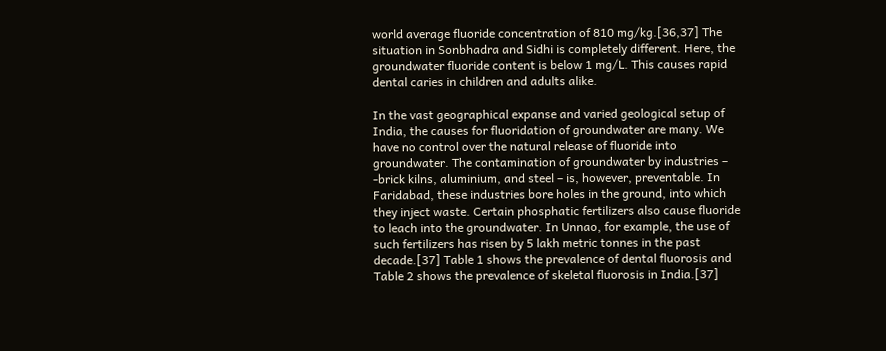world average fluoride concentration of 810 mg/kg.[36,37] The situation in Sonbhadra and Sidhi is completely different. Here, the groundwater fluoride content is below 1 mg/L. This causes rapid dental caries in children and adults alike.

In the vast geographical expanse and varied geological setup of India, the causes for fluoridation of groundwater are many. We have no control over the natural release of fluoride into groundwater. The contamination of groundwater by industries – -brick kilns, aluminium, and steel – is, however, preventable. In Faridabad, these industries bore holes in the ground, into which they inject waste. Certain phosphatic fertilizers also cause fluoride to leach into the groundwater. In Unnao, for example, the use of such fertilizers has risen by 5 lakh metric tonnes in the past decade.[37] Table 1 shows the prevalence of dental fluorosis and Table 2 shows the prevalence of skeletal fluorosis in India.[37]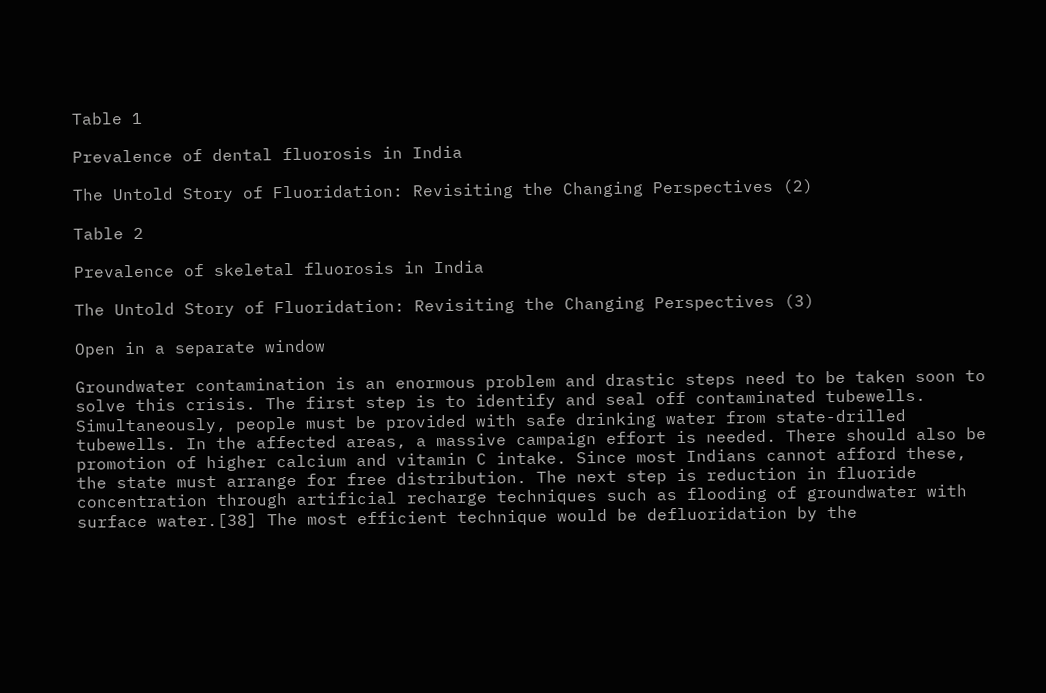Table 1

Prevalence of dental fluorosis in India

The Untold Story of Fluoridation: Revisiting the Changing Perspectives (2)

Table 2

Prevalence of skeletal fluorosis in India

The Untold Story of Fluoridation: Revisiting the Changing Perspectives (3)

Open in a separate window

Groundwater contamination is an enormous problem and drastic steps need to be taken soon to solve this crisis. The first step is to identify and seal off contaminated tubewells. Simultaneously, people must be provided with safe drinking water from state-drilled tubewells. In the affected areas, a massive campaign effort is needed. There should also be promotion of higher calcium and vitamin C intake. Since most Indians cannot afford these, the state must arrange for free distribution. The next step is reduction in fluoride concentration through artificial recharge techniques such as flooding of groundwater with surface water.[38] The most efficient technique would be defluoridation by the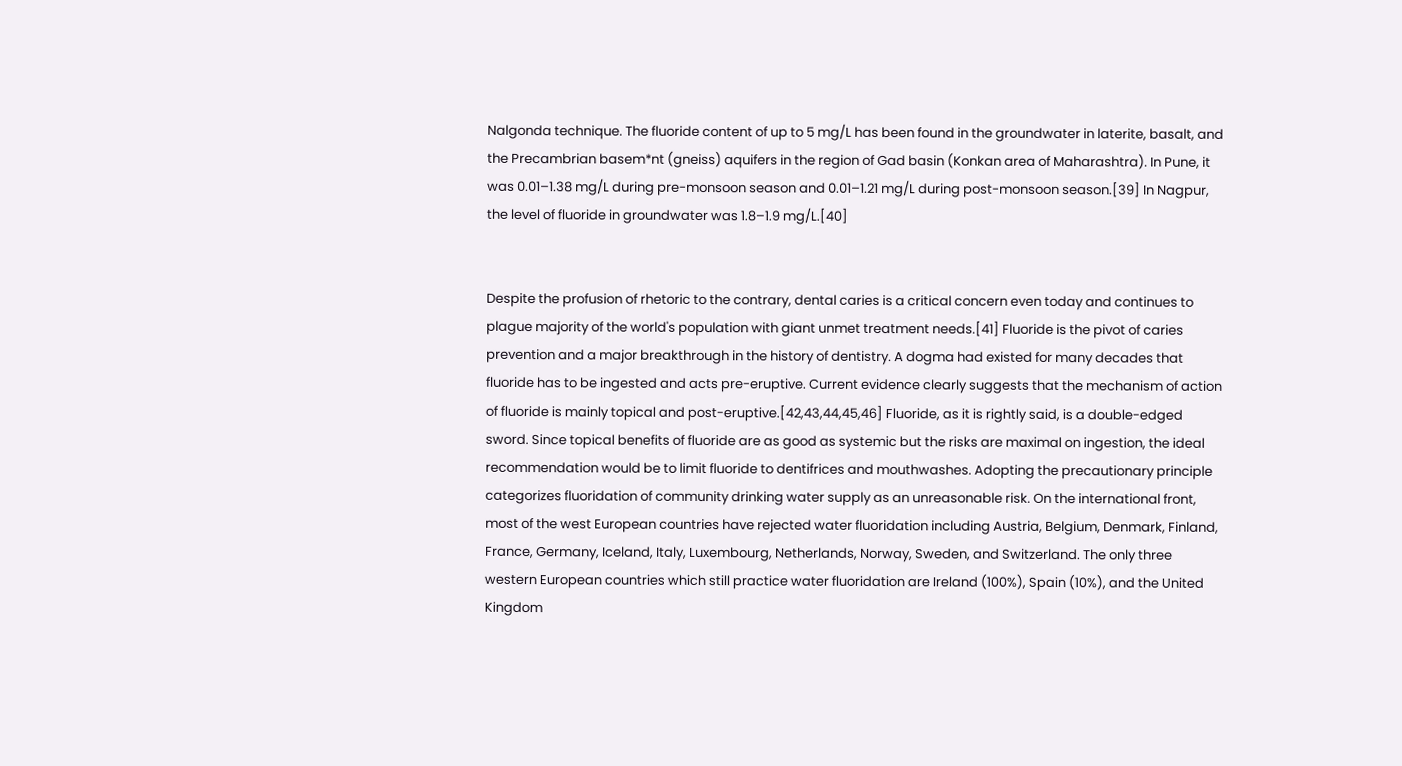Nalgonda technique. The fluoride content of up to 5 mg/L has been found in the groundwater in laterite, basalt, and the Precambrian basem*nt (gneiss) aquifers in the region of Gad basin (Konkan area of Maharashtra). In Pune, it was 0.01–1.38 mg/L during pre-monsoon season and 0.01–1.21 mg/L during post-monsoon season.[39] In Nagpur, the level of fluoride in groundwater was 1.8–1.9 mg/L.[40]


Despite the profusion of rhetoric to the contrary, dental caries is a critical concern even today and continues to plague majority of the world's population with giant unmet treatment needs.[41] Fluoride is the pivot of caries prevention and a major breakthrough in the history of dentistry. A dogma had existed for many decades that fluoride has to be ingested and acts pre-eruptive. Current evidence clearly suggests that the mechanism of action of fluoride is mainly topical and post-eruptive.[42,43,44,45,46] Fluoride, as it is rightly said, is a double-edged sword. Since topical benefits of fluoride are as good as systemic but the risks are maximal on ingestion, the ideal recommendation would be to limit fluoride to dentifrices and mouthwashes. Adopting the precautionary principle categorizes fluoridation of community drinking water supply as an unreasonable risk. On the international front, most of the west European countries have rejected water fluoridation including Austria, Belgium, Denmark, Finland, France, Germany, Iceland, Italy, Luxembourg, Netherlands, Norway, Sweden, and Switzerland. The only three western European countries which still practice water fluoridation are Ireland (100%), Spain (10%), and the United Kingdom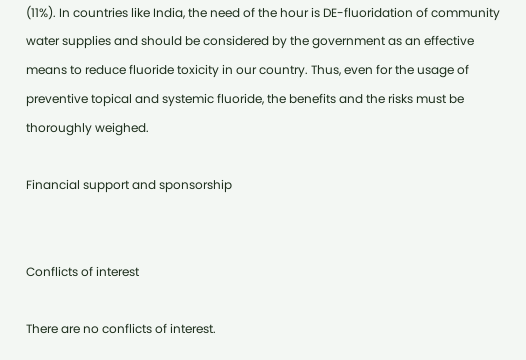(11%). In countries like India, the need of the hour is DE-fluoridation of community water supplies and should be considered by the government as an effective means to reduce fluoride toxicity in our country. Thus, even for the usage of preventive topical and systemic fluoride, the benefits and the risks must be thoroughly weighed.

Financial support and sponsorship


Conflicts of interest

There are no conflicts of interest.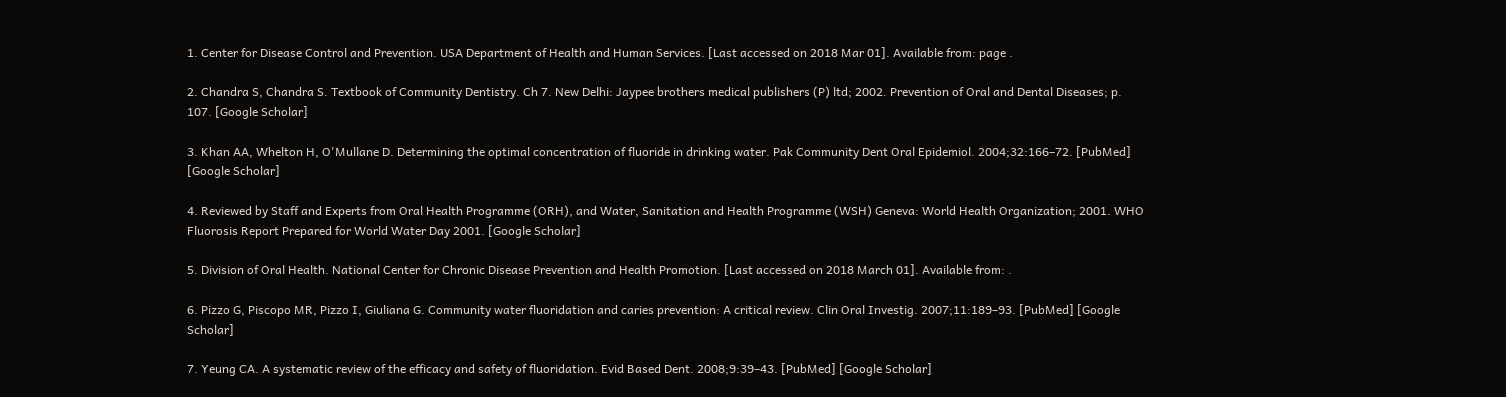1. Center for Disease Control and Prevention. USA Department of Health and Human Services. [Last accessed on 2018 Mar 01]. Available from: page .

2. Chandra S, Chandra S. Textbook of Community Dentistry. Ch 7. New Delhi: Jaypee brothers medical publishers (P) ltd; 2002. Prevention of Oral and Dental Diseases; p. 107. [Google Scholar]

3. Khan AA, Whelton H, O'Mullane D. Determining the optimal concentration of fluoride in drinking water. Pak Community Dent Oral Epidemiol. 2004;32:166–72. [PubMed] [Google Scholar]

4. Reviewed by Staff and Experts from Oral Health Programme (ORH), and Water, Sanitation and Health Programme (WSH) Geneva: World Health Organization; 2001. WHO Fluorosis Report Prepared for World Water Day 2001. [Google Scholar]

5. Division of Oral Health. National Center for Chronic Disease Prevention and Health Promotion. [Last accessed on 2018 March 01]. Available from: .

6. Pizzo G, Piscopo MR, Pizzo I, Giuliana G. Community water fluoridation and caries prevention: A critical review. Clin Oral Investig. 2007;11:189–93. [PubMed] [Google Scholar]

7. Yeung CA. A systematic review of the efficacy and safety of fluoridation. Evid Based Dent. 2008;9:39–43. [PubMed] [Google Scholar]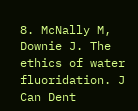8. McNally M, Downie J. The ethics of water fluoridation. J Can Dent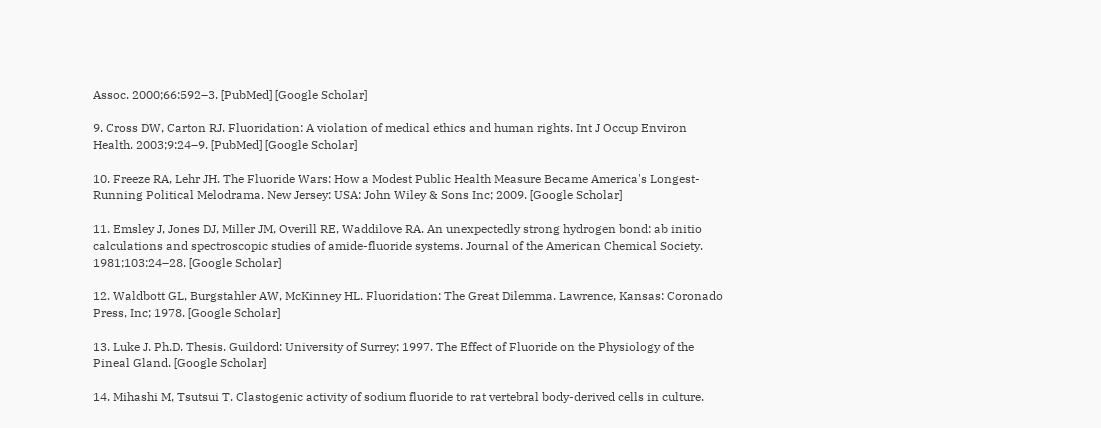Assoc. 2000;66:592–3. [PubMed] [Google Scholar]

9. Cross DW, Carton RJ. Fluoridation: A violation of medical ethics and human rights. Int J Occup Environ Health. 2003;9:24–9. [PubMed] [Google Scholar]

10. Freeze RA, Lehr JH. The Fluoride Wars: How a Modest Public Health Measure Became America's Longest-Running Political Melodrama. New Jersey: USA: John Wiley & Sons Inc; 2009. [Google Scholar]

11. Emsley J, Jones DJ, Miller JM, Overill RE, Waddilove RA. An unexpectedly strong hydrogen bond: ab initio calculations and spectroscopic studies of amide-fluoride systems. Journal of the American Chemical Society. 1981;103:24–28. [Google Scholar]

12. Waldbott GL, Burgstahler AW, McKinney HL. Fluoridation: The Great Dilemma. Lawrence, Kansas: Coronado Press, Inc; 1978. [Google Scholar]

13. Luke J. Ph.D. Thesis. Guildord: University of Surrey; 1997. The Effect of Fluoride on the Physiology of the Pineal Gland. [Google Scholar]

14. Mihashi M, Tsutsui T. Clastogenic activity of sodium fluoride to rat vertebral body-derived cells in culture.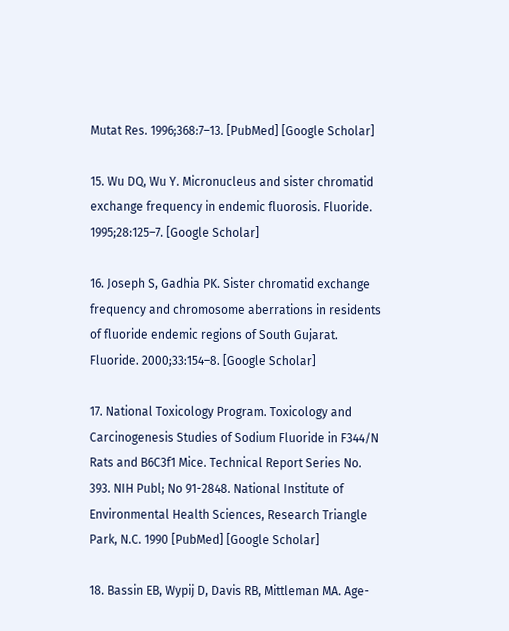Mutat Res. 1996;368:7–13. [PubMed] [Google Scholar]

15. Wu DQ, Wu Y. Micronucleus and sister chromatid exchange frequency in endemic fluorosis. Fluoride. 1995;28:125–7. [Google Scholar]

16. Joseph S, Gadhia PK. Sister chromatid exchange frequency and chromosome aberrations in residents of fluoride endemic regions of South Gujarat. Fluoride. 2000;33:154–8. [Google Scholar]

17. National Toxicology Program. Toxicology and Carcinogenesis Studies of Sodium Fluoride in F344/N Rats and B6C3f1 Mice. Technical Report Series No. 393. NIH Publ; No 91-2848. National Institute of Environmental Health Sciences, Research Triangle Park, N.C. 1990 [PubMed] [Google Scholar]

18. Bassin EB, Wypij D, Davis RB, Mittleman MA. Age-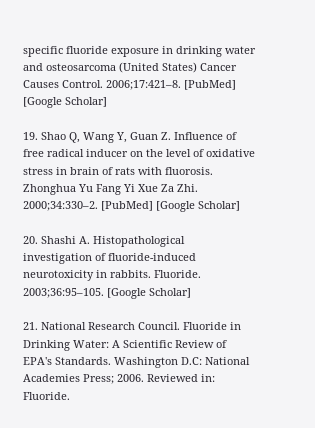specific fluoride exposure in drinking water and osteosarcoma (United States) Cancer Causes Control. 2006;17:421–8. [PubMed] [Google Scholar]

19. Shao Q, Wang Y, Guan Z. Influence of free radical inducer on the level of oxidative stress in brain of rats with fluorosis. Zhonghua Yu Fang Yi Xue Za Zhi. 2000;34:330–2. [PubMed] [Google Scholar]

20. Shashi A. Histopathological investigation of fluoride-induced neurotoxicity in rabbits. Fluoride. 2003;36:95–105. [Google Scholar]

21. National Research Council. Fluoride in Drinking Water: A Scientific Review of EPA's Standards. Washington D.C: National Academies Press; 2006. Reviewed in: Fluoride.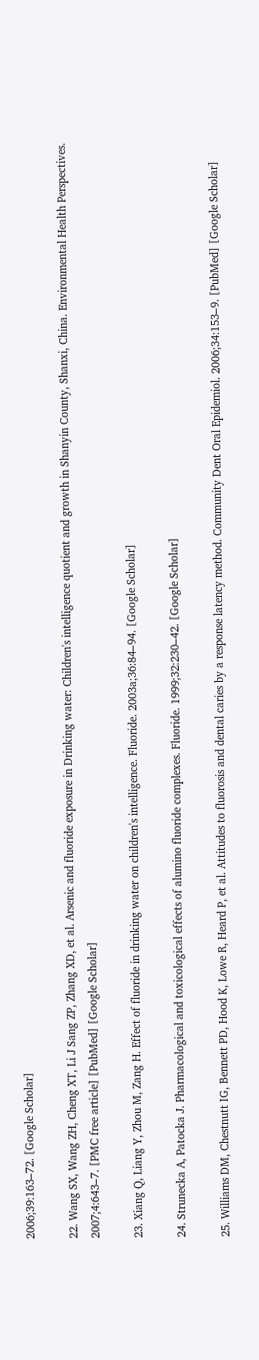2006;39:163–72. [Google Scholar]

22. Wang SX, Wang ZH, Cheng XT, Li J Sang ZP, Zhang XD, et al. Arsenic and fluoride exposure in Drinking water: Children's intelligence quotient and growth in Shanyin County, Shanxi, China. Environmental Health Perspectives. 2007;4:643–7. [PMC free article] [PubMed] [Google Scholar]

23. Xiang Q, Liang Y, Zhou M, Zang H. Effect of fluoride in drinking water on children's intelligence. Fluoride. 2003a;36:84–94. [Google Scholar]

24. Strunecka A, Patocka J. Pharmacological and toxicological effects of alumino fluoride complexes. Fluoride. 1999;32:230–42. [Google Scholar]

25. Williams DM, Chestnutt IG, Bennett PD, Hood K, Lowe R, Heard P, et al. Attitudes to fluorosis and dental caries by a response latency method. Community Dent Oral Epidemiol. 2006;34:153–9. [PubMed] [Google Scholar]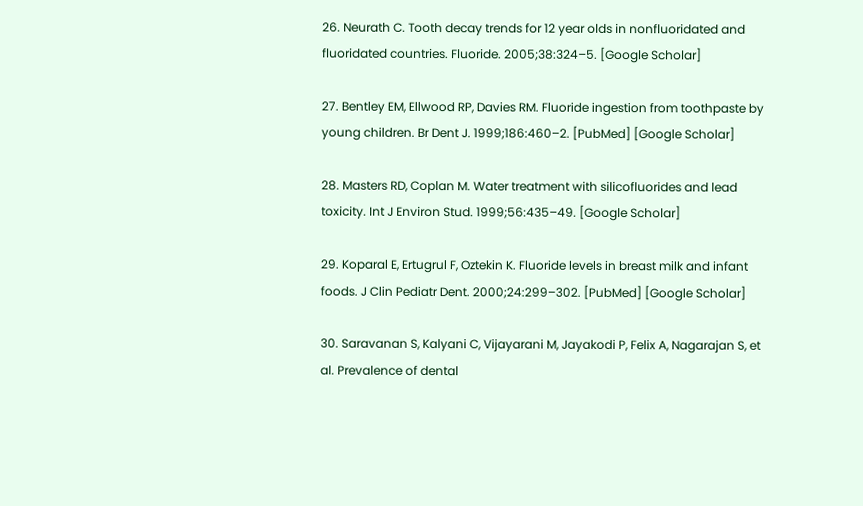26. Neurath C. Tooth decay trends for 12 year olds in nonfluoridated and fluoridated countries. Fluoride. 2005;38:324–5. [Google Scholar]

27. Bentley EM, Ellwood RP, Davies RM. Fluoride ingestion from toothpaste by young children. Br Dent J. 1999;186:460–2. [PubMed] [Google Scholar]

28. Masters RD, Coplan M. Water treatment with silicofluorides and lead toxicity. Int J Environ Stud. 1999;56:435–49. [Google Scholar]

29. Koparal E, Ertugrul F, Oztekin K. Fluoride levels in breast milk and infant foods. J Clin Pediatr Dent. 2000;24:299–302. [PubMed] [Google Scholar]

30. Saravanan S, Kalyani C, Vijayarani M, Jayakodi P, Felix A, Nagarajan S, et al. Prevalence of dental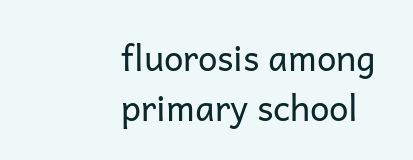fluorosis among primary school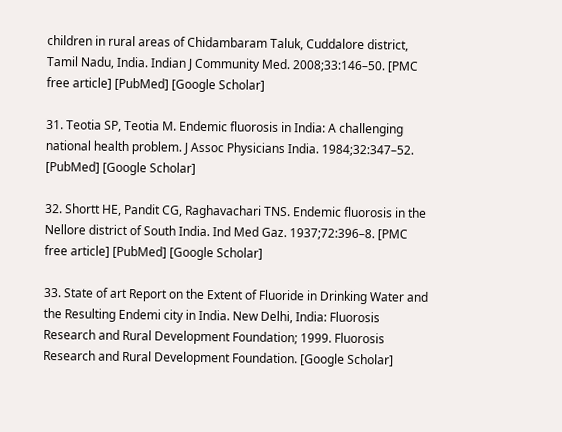children in rural areas of Chidambaram Taluk, Cuddalore district, Tamil Nadu, India. Indian J Community Med. 2008;33:146–50. [PMC free article] [PubMed] [Google Scholar]

31. Teotia SP, Teotia M. Endemic fluorosis in India: A challenging national health problem. J Assoc Physicians India. 1984;32:347–52. [PubMed] [Google Scholar]

32. Shortt HE, Pandit CG, Raghavachari TNS. Endemic fluorosis in the Nellore district of South India. Ind Med Gaz. 1937;72:396–8. [PMC free article] [PubMed] [Google Scholar]

33. State of art Report on the Extent of Fluoride in Drinking Water and the Resulting Endemi city in India. New Delhi, India: Fluorosis Research and Rural Development Foundation; 1999. Fluorosis Research and Rural Development Foundation. [Google Scholar]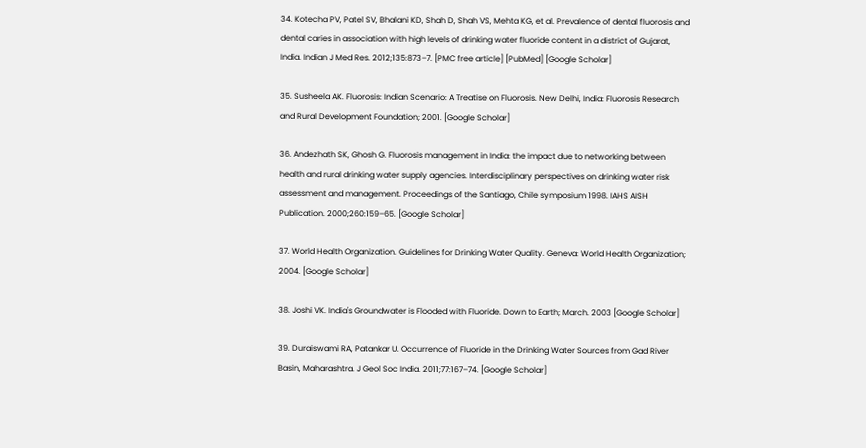34. Kotecha PV, Patel SV, Bhalani KD, Shah D, Shah VS, Mehta KG, et al. Prevalence of dental fluorosis and dental caries in association with high levels of drinking water fluoride content in a district of Gujarat, India. Indian J Med Res. 2012;135:873–7. [PMC free article] [PubMed] [Google Scholar]

35. Susheela AK. Fluorosis: Indian Scenario: A Treatise on Fluorosis. New Delhi, India: Fluorosis Research and Rural Development Foundation; 2001. [Google Scholar]

36. Andezhath SK, Ghosh G. Fluorosis management in India: the impact due to networking between health and rural drinking water supply agencies. Interdisciplinary perspectives on drinking water risk assessment and management. Proceedings of the Santiago, Chile symposium 1998. IAHS AISH Publication. 2000;260:159–65. [Google Scholar]

37. World Health Organization. Guidelines for Drinking Water Quality. Geneva: World Health Organization; 2004. [Google Scholar]

38. Joshi VK. India's Groundwater is Flooded with Fluoride. Down to Earth; March. 2003 [Google Scholar]

39. Duraiswami RA, Patankar U. Occurrence of Fluoride in the Drinking Water Sources from Gad River Basin, Maharashtra. J Geol Soc India. 2011;77:167–74. [Google Scholar]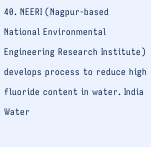40. NEERI (Nagpur-based National Environmental Engineering Research Institute) develops process to reduce high fluoride content in water. India Water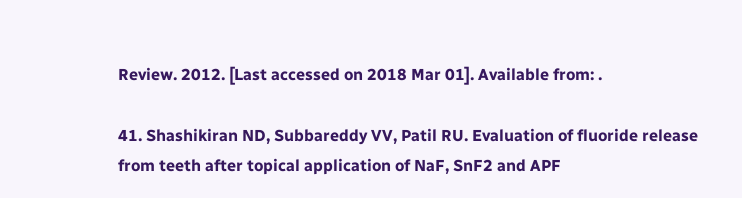Review. 2012. [Last accessed on 2018 Mar 01]. Available from: .

41. Shashikiran ND, Subbareddy VV, Patil RU. Evaluation of fluoride release from teeth after topical application of NaF, SnF2 and APF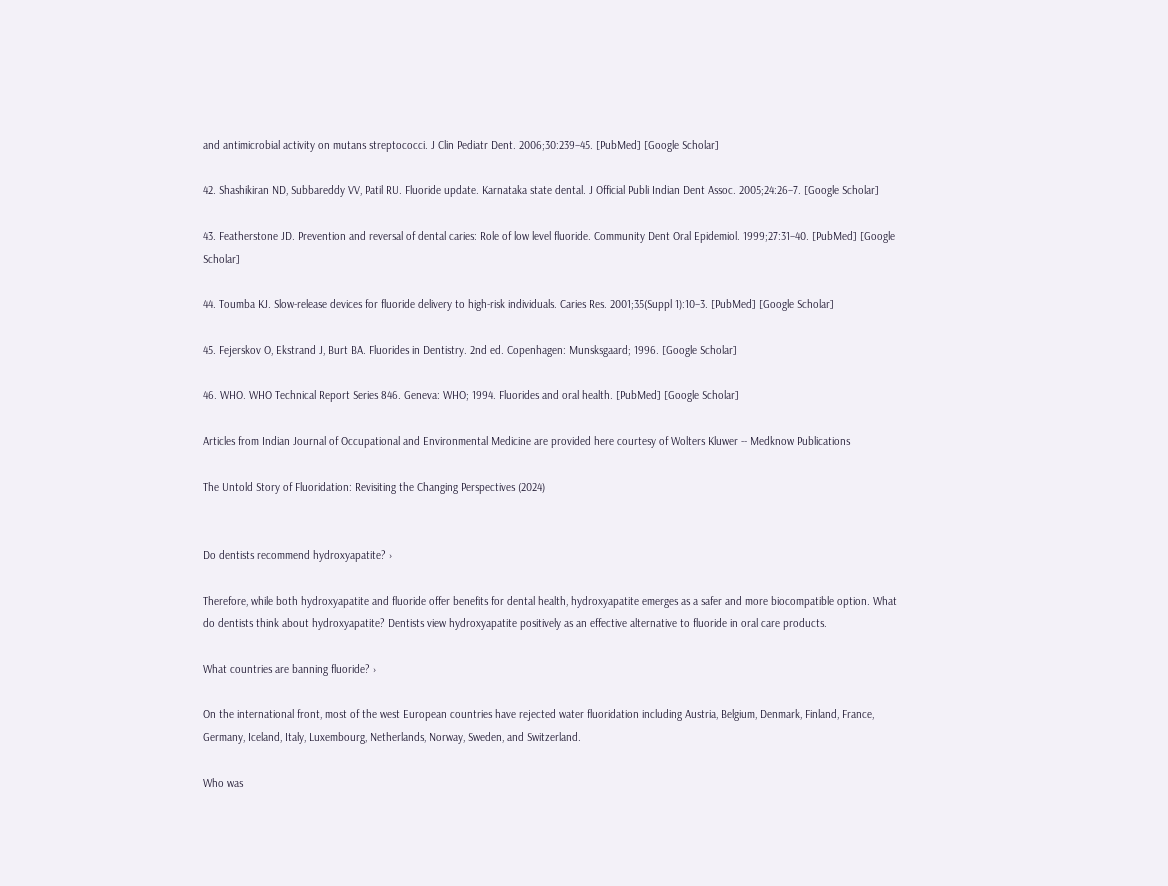and antimicrobial activity on mutans streptococci. J Clin Pediatr Dent. 2006;30:239–45. [PubMed] [Google Scholar]

42. Shashikiran ND, Subbareddy VV, Patil RU. Fluoride update. Karnataka state dental. J Official Publi Indian Dent Assoc. 2005;24:26–7. [Google Scholar]

43. Featherstone JD. Prevention and reversal of dental caries: Role of low level fluoride. Community Dent Oral Epidemiol. 1999;27:31–40. [PubMed] [Google Scholar]

44. Toumba KJ. Slow-release devices for fluoride delivery to high-risk individuals. Caries Res. 2001;35(Suppl 1):10–3. [PubMed] [Google Scholar]

45. Fejerskov O, Ekstrand J, Burt BA. Fluorides in Dentistry. 2nd ed. Copenhagen: Munsksgaard; 1996. [Google Scholar]

46. WHO. WHO Technical Report Series 846. Geneva: WHO; 1994. Fluorides and oral health. [PubMed] [Google Scholar]

Articles from Indian Journal of Occupational and Environmental Medicine are provided here courtesy of Wolters Kluwer -- Medknow Publications

The Untold Story of Fluoridation: Revisiting the Changing Perspectives (2024)


Do dentists recommend hydroxyapatite? ›

Therefore, while both hydroxyapatite and fluoride offer benefits for dental health, hydroxyapatite emerges as a safer and more biocompatible option. What do dentists think about hydroxyapatite? Dentists view hydroxyapatite positively as an effective alternative to fluoride in oral care products.

What countries are banning fluoride? ›

On the international front, most of the west European countries have rejected water fluoridation including Austria, Belgium, Denmark, Finland, France, Germany, Iceland, Italy, Luxembourg, Netherlands, Norway, Sweden, and Switzerland.

Who was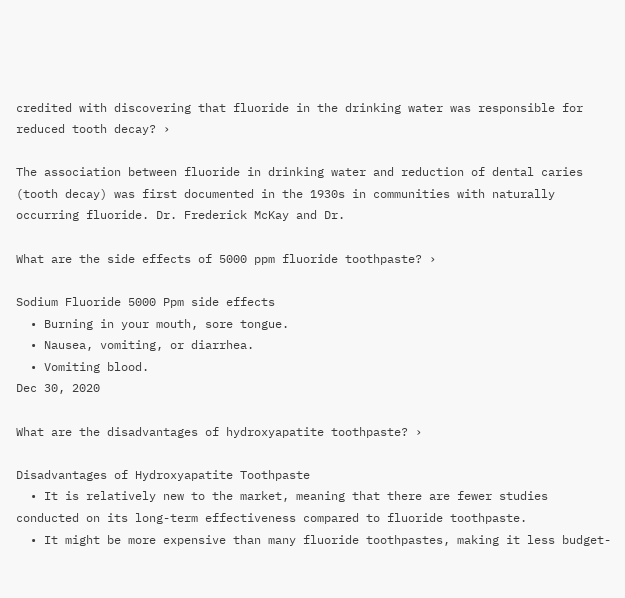credited with discovering that fluoride in the drinking water was responsible for reduced tooth decay? ›

The association between fluoride in drinking water and reduction of dental caries (tooth decay) was first documented in the 1930s in communities with naturally occurring fluoride. Dr. Frederick McKay and Dr.

What are the side effects of 5000 ppm fluoride toothpaste? ›

Sodium Fluoride 5000 Ppm side effects
  • Burning in your mouth, sore tongue.
  • Nausea, vomiting, or diarrhea.
  • Vomiting blood.
Dec 30, 2020

What are the disadvantages of hydroxyapatite toothpaste? ›

Disadvantages of Hydroxyapatite Toothpaste
  • It is relatively new to the market, meaning that there are fewer studies conducted on its long-term effectiveness compared to fluoride toothpaste.
  • It might be more expensive than many fluoride toothpastes, making it less budget-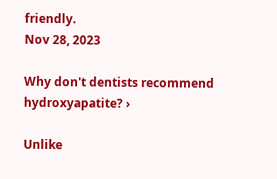friendly.
Nov 28, 2023

Why don't dentists recommend hydroxyapatite? ›

Unlike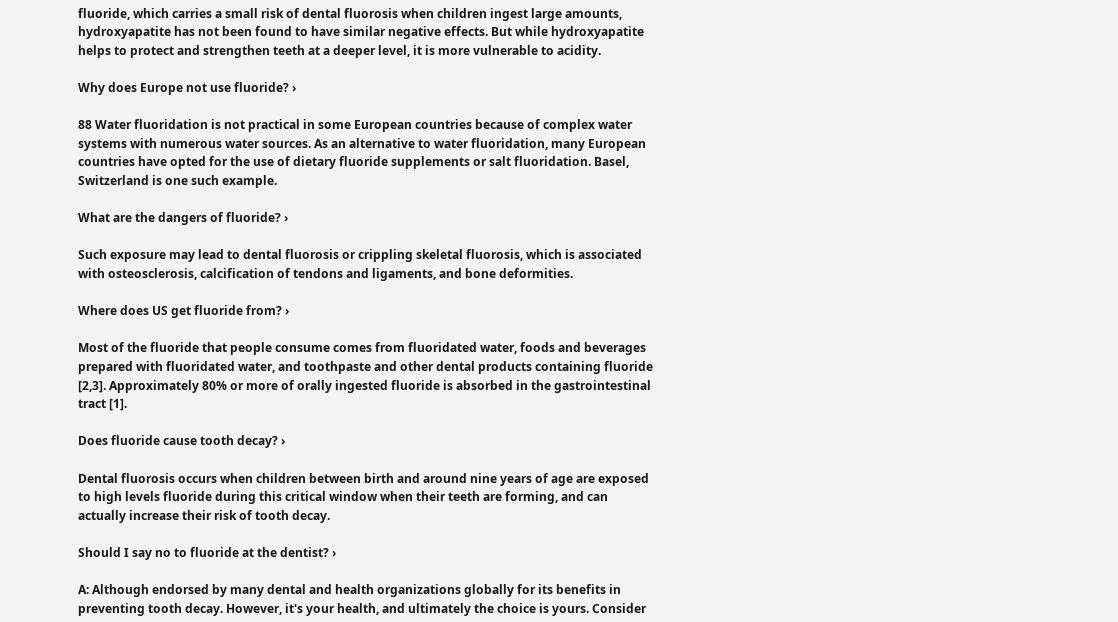fluoride, which carries a small risk of dental fluorosis when children ingest large amounts, hydroxyapatite has not been found to have similar negative effects. But while hydroxyapatite helps to protect and strengthen teeth at a deeper level, it is more vulnerable to acidity.

Why does Europe not use fluoride? ›

88 Water fluoridation is not practical in some European countries because of complex water systems with numerous water sources. As an alternative to water fluoridation, many European countries have opted for the use of dietary fluoride supplements or salt fluoridation. Basel, Switzerland is one such example.

What are the dangers of fluoride? ›

Such exposure may lead to dental fluorosis or crippling skeletal fluorosis, which is associated with osteosclerosis, calcification of tendons and ligaments, and bone deformities.

Where does US get fluoride from? ›

Most of the fluoride that people consume comes from fluoridated water, foods and beverages prepared with fluoridated water, and toothpaste and other dental products containing fluoride [2,3]. Approximately 80% or more of orally ingested fluoride is absorbed in the gastrointestinal tract [1].

Does fluoride cause tooth decay? ›

Dental fluorosis occurs when children between birth and around nine years of age are exposed to high levels fluoride during this critical window when their teeth are forming, and can actually increase their risk of tooth decay.

Should I say no to fluoride at the dentist? ›

A: Although endorsed by many dental and health organizations globally for its benefits in preventing tooth decay. However, it's your health, and ultimately the choice is yours. Consider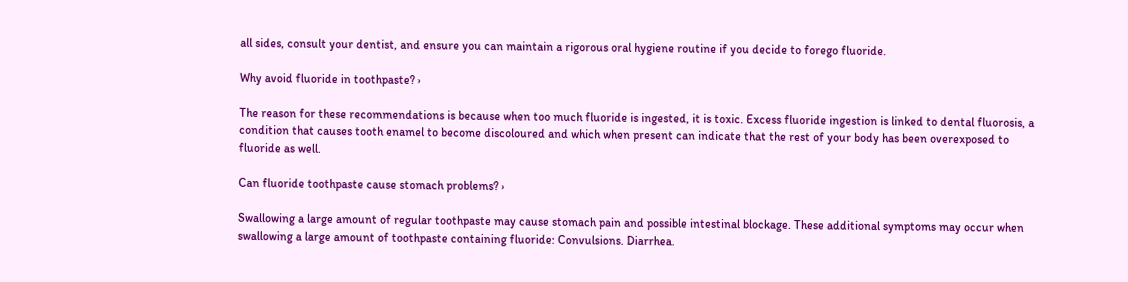all sides, consult your dentist, and ensure you can maintain a rigorous oral hygiene routine if you decide to forego fluoride.

Why avoid fluoride in toothpaste? ›

The reason for these recommendations is because when too much fluoride is ingested, it is toxic. Excess fluoride ingestion is linked to dental fluorosis, a condition that causes tooth enamel to become discoloured and which when present can indicate that the rest of your body has been overexposed to fluoride as well.

Can fluoride toothpaste cause stomach problems? ›

Swallowing a large amount of regular toothpaste may cause stomach pain and possible intestinal blockage. These additional symptoms may occur when swallowing a large amount of toothpaste containing fluoride: Convulsions. Diarrhea.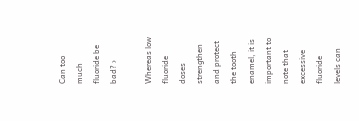Can too much fluoride be bad? ›

Whereas low fluoride doses strengthen and protect the tooth enamel, it is important to note that excessive fluoride levels can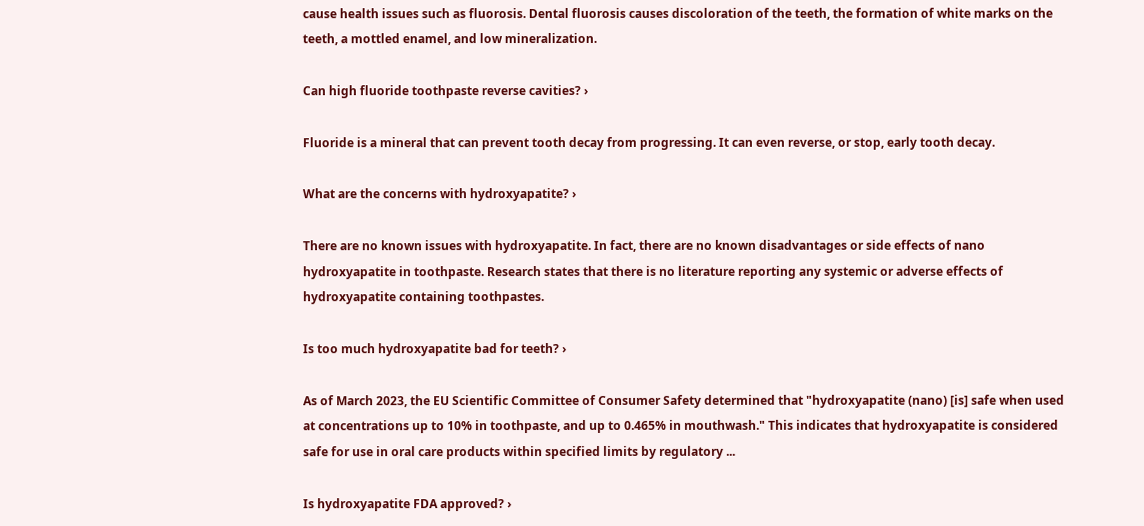cause health issues such as fluorosis. Dental fluorosis causes discoloration of the teeth, the formation of white marks on the teeth, a mottled enamel, and low mineralization.

Can high fluoride toothpaste reverse cavities? ›

Fluoride is a mineral that can prevent tooth decay from progressing. It can even reverse, or stop, early tooth decay.

What are the concerns with hydroxyapatite? ›

There are no known issues with hydroxyapatite. In fact, there are no known disadvantages or side effects of nano hydroxyapatite in toothpaste. Research states that there is no literature reporting any systemic or adverse effects of hydroxyapatite containing toothpastes.

Is too much hydroxyapatite bad for teeth? ›

As of March 2023, the EU Scientific Committee of Consumer Safety determined that "hydroxyapatite (nano) [is] safe when used at concentrations up to 10% in toothpaste, and up to 0.465% in mouthwash." This indicates that hydroxyapatite is considered safe for use in oral care products within specified limits by regulatory ...

Is hydroxyapatite FDA approved? ›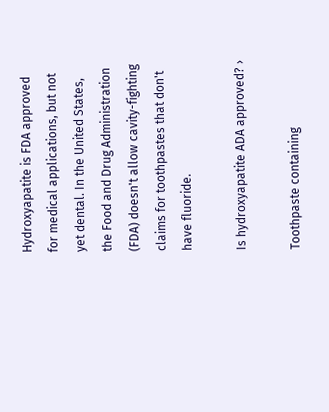Hydroxyapatite is FDA approved for medical applications, but not yet dental. In the United States, the Food and Drug Administration (FDA) doesn't allow cavity-fighting claims for toothpastes that don't have fluoride.

Is hydroxyapatite ADA approved? ›

Toothpaste containing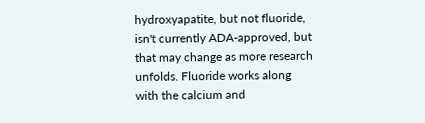hydroxyapatite, but not fluoride, isn't currently ADA-approved, but that may change as more research unfolds. Fluoride works along with the calcium and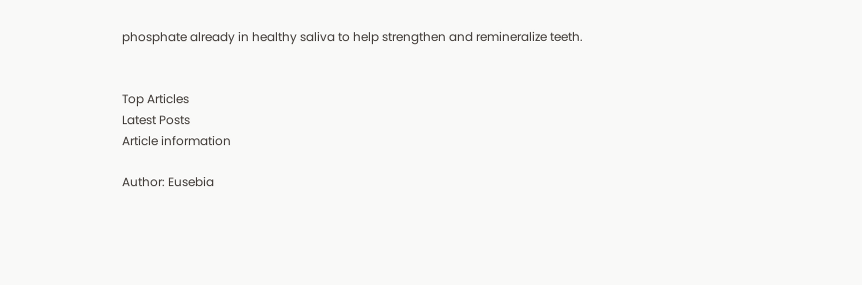phosphate already in healthy saliva to help strengthen and remineralize teeth.


Top Articles
Latest Posts
Article information

Author: Eusebia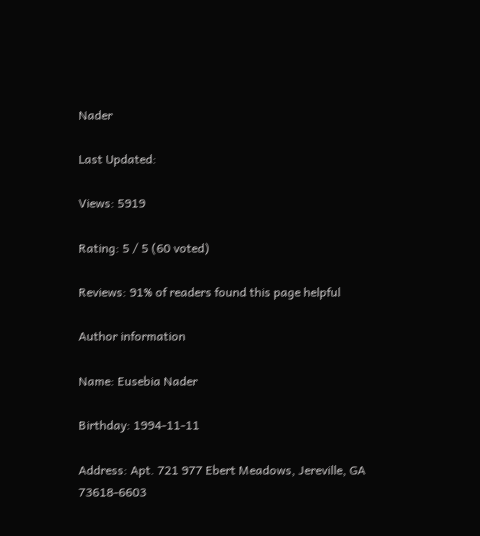Nader

Last Updated:

Views: 5919

Rating: 5 / 5 (60 voted)

Reviews: 91% of readers found this page helpful

Author information

Name: Eusebia Nader

Birthday: 1994-11-11

Address: Apt. 721 977 Ebert Meadows, Jereville, GA 73618-6603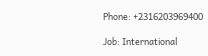Phone: +2316203969400

Job: International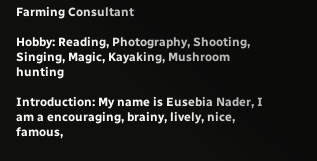Farming Consultant

Hobby: Reading, Photography, Shooting, Singing, Magic, Kayaking, Mushroom hunting

Introduction: My name is Eusebia Nader, I am a encouraging, brainy, lively, nice, famous,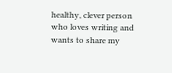healthy, clever person who loves writing and wants to share my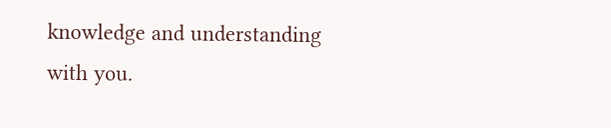knowledge and understanding with you.